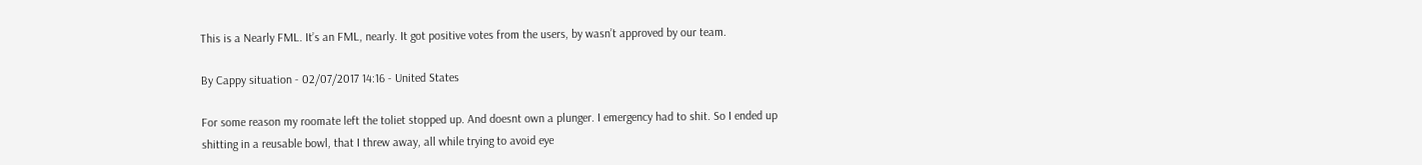This is a Nearly FML. It’s an FML, nearly. It got positive votes from the users, by wasn’t approved by our team.

By Cappy situation - 02/07/2017 14:16 - United States

For some reason my roomate left the toliet stopped up. And doesnt own a plunger. I emergency had to shit. So I ended up shitting in a reusable bowl, that I threw away, all while trying to avoid eye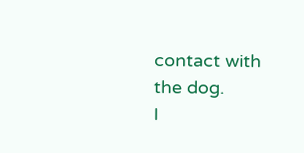contact with the dog.
I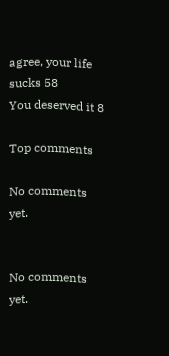agree, your life sucks 58
You deserved it 8

Top comments

No comments yet.


No comments yet.